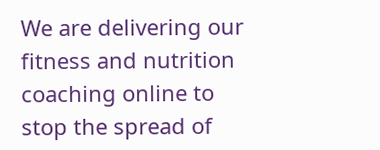We are delivering our fitness and nutrition coaching online to stop the spread of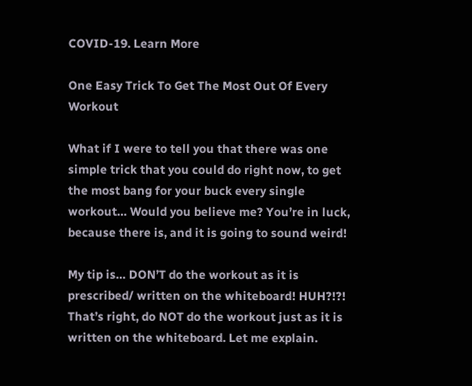COVID-19. Learn More

One Easy Trick To Get The Most Out Of Every Workout

What if I were to tell you that there was one simple trick that you could do right now, to get the most bang for your buck every single workout… Would you believe me? You’re in luck, because there is, and it is going to sound weird!

My tip is… DON’T do the workout as it is prescribed/ written on the whiteboard! HUH?!?! That’s right, do NOT do the workout just as it is written on the whiteboard. Let me explain.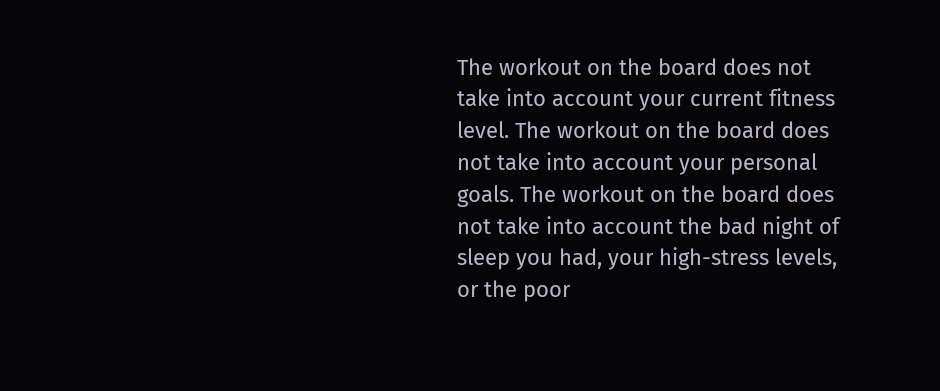The workout on the board does not take into account your current fitness level. The workout on the board does not take into account your personal goals. The workout on the board does not take into account the bad night of sleep you had, your high-stress levels, or the poor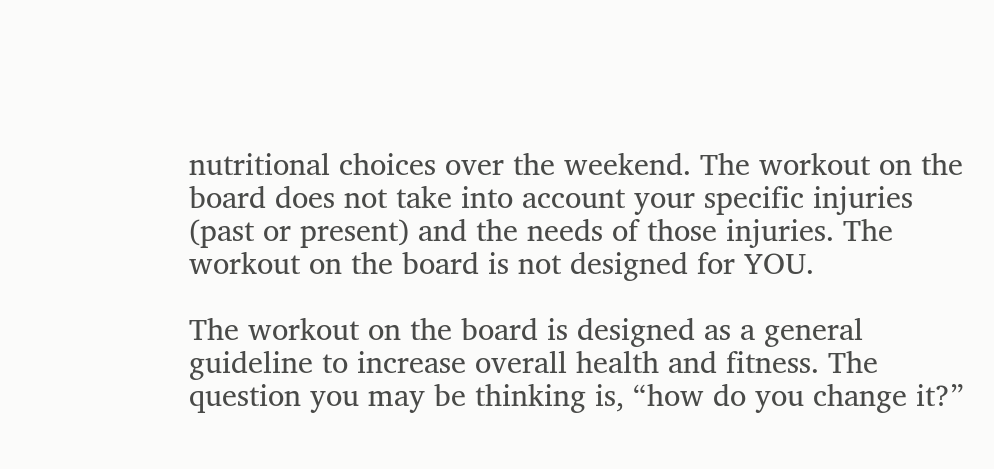nutritional choices over the weekend. The workout on the board does not take into account your specific injuries (past or present) and the needs of those injuries. The workout on the board is not designed for YOU.

The workout on the board is designed as a general guideline to increase overall health and fitness. The question you may be thinking is, “how do you change it?”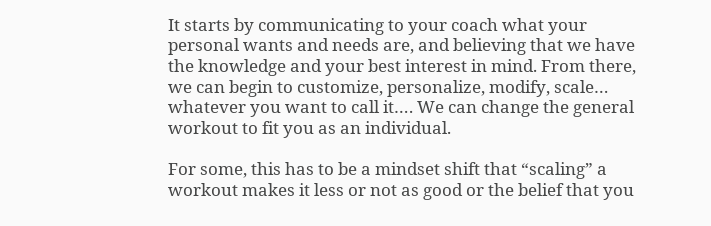It starts by communicating to your coach what your personal wants and needs are, and believing that we have the knowledge and your best interest in mind. From there, we can begin to customize, personalize, modify, scale… whatever you want to call it…. We can change the general workout to fit you as an individual.

For some, this has to be a mindset shift that “scaling” a workout makes it less or not as good or the belief that you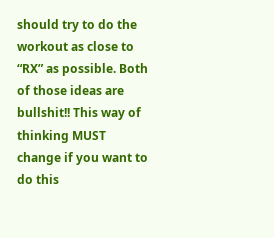should try to do the workout as close to “RX” as possible. Both of those ideas are bullshit!! This way of thinking MUST change if you want to do this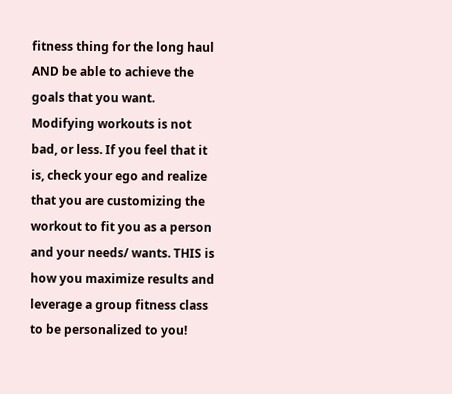fitness thing for the long haul AND be able to achieve the goals that you want. Modifying workouts is not bad, or less. If you feel that it is, check your ego and realize that you are customizing the workout to fit you as a person and your needs/ wants. THIS is how you maximize results and leverage a group fitness class to be personalized to you!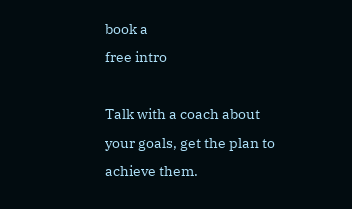book a
free intro

Talk with a coach about your goals, get the plan to achieve them.